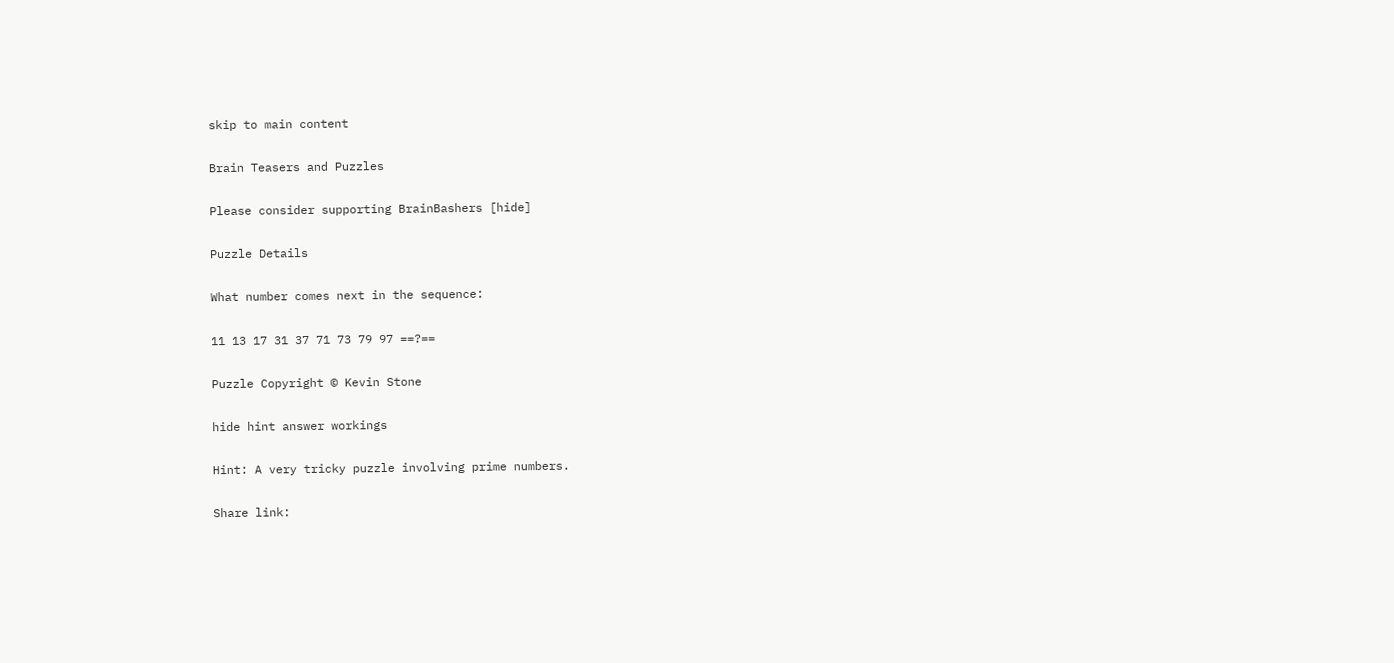skip to main content

Brain Teasers and Puzzles

Please consider supporting BrainBashers [hide]

Puzzle Details

What number comes next in the sequence:

11 13 17 31 37 71 73 79 97 ==?==

Puzzle Copyright © Kevin Stone

hide hint answer workings

Hint: A very tricky puzzle involving prime numbers.

Share link: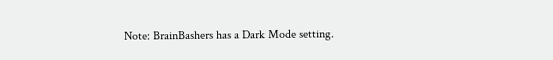Note: BrainBashers has a Dark Mode setting.